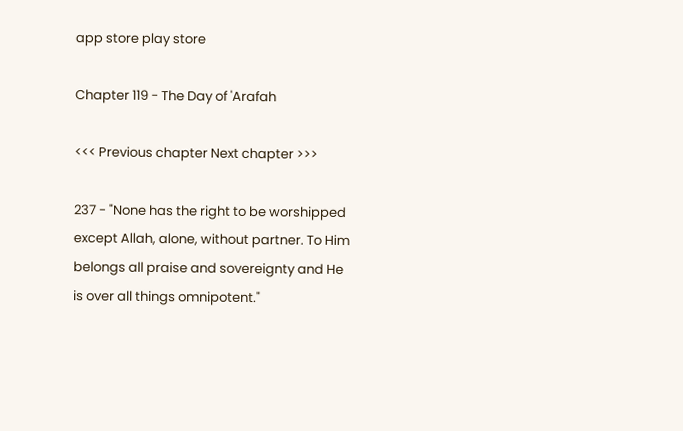app store play store

Chapter 119 - The Day of 'Arafah

<<< Previous chapter Next chapter >>>

237 - "None has the right to be worshipped except Allah, alone, without partner. To Him belongs all praise and sovereignty and He is over all things omnipotent."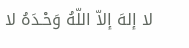لا إلهَ إلاّ اللّهُ وَحْـدَهُ لا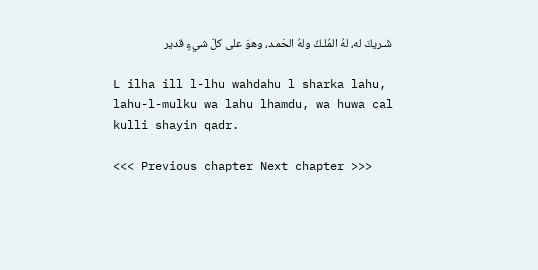شَـريكَ له، لهُ المُلـكُ ولهُ الحَمـد، وهوَ على كلّ شيءٍ قدير

L ilha ill l-lhu wahdahu l sharka lahu, lahu-l-mulku wa lahu lhamdu, wa huwa cal kulli shayin qadr.

<<< Previous chapter Next chapter >>>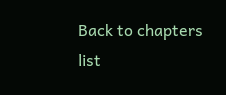Back to chapters list